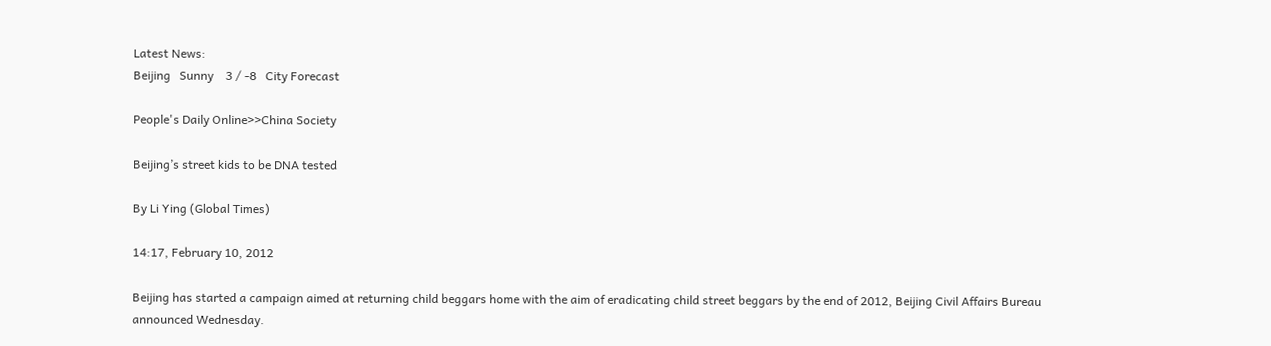Latest News:
Beijing   Sunny    3 / -8   City Forecast

People's Daily Online>>China Society

Beijing’s street kids to be DNA tested

By Li Ying (Global Times)

14:17, February 10, 2012

Beijing has started a campaign aimed at returning child beggars home with the aim of eradicating child street beggars by the end of 2012, Beijing Civil Affairs Bureau announced Wednesday.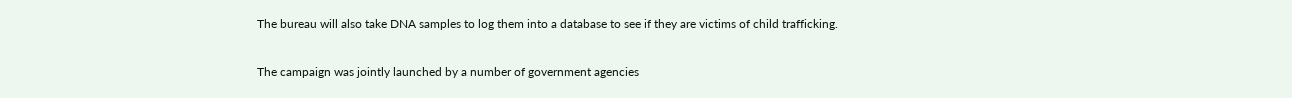The bureau will also take DNA samples to log them into a database to see if they are victims of child trafficking.

The campaign was jointly launched by a number of government agencies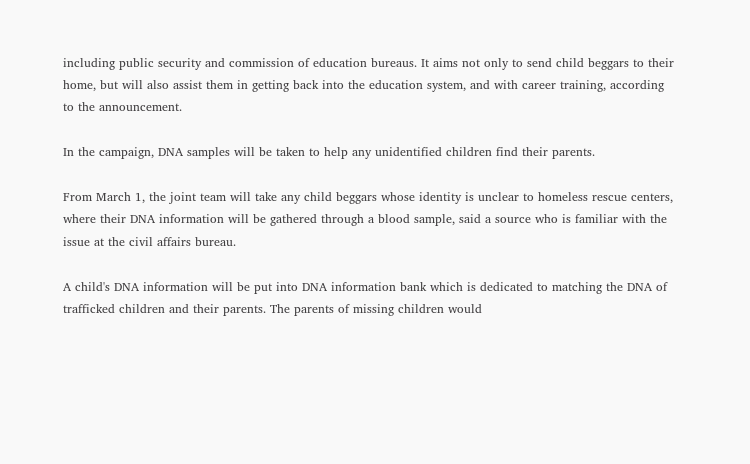including public security and commission of education bureaus. It aims not only to send child beggars to their home, but will also assist them in getting back into the education system, and with career training, according to the announcement.

In the campaign, DNA samples will be taken to help any unidentified children find their parents.

From March 1, the joint team will take any child beggars whose identity is unclear to homeless rescue centers, where their DNA information will be gathered through a blood sample, said a source who is familiar with the issue at the civil affairs bureau.

A child's DNA information will be put into DNA information bank which is dedicated to matching the DNA of trafficked children and their parents. The parents of missing children would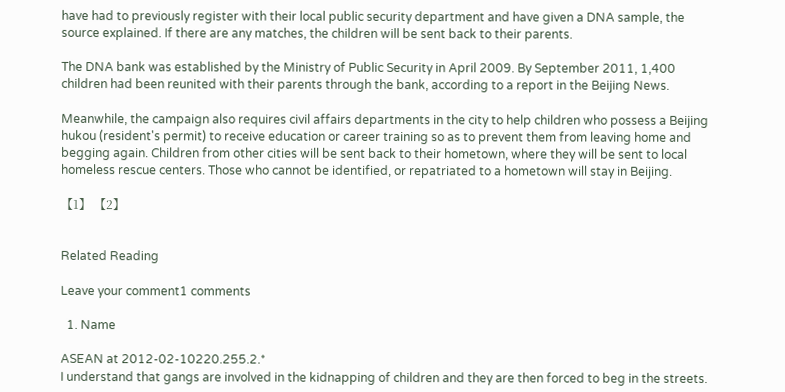have had to previously register with their local public security department and have given a DNA sample, the source explained. If there are any matches, the children will be sent back to their parents.

The DNA bank was established by the Ministry of Public Security in April 2009. By September 2011, 1,400 children had been reunited with their parents through the bank, according to a report in the Beijing News.

Meanwhile, the campaign also requires civil affairs departments in the city to help children who possess a Beijing hukou (resident's permit) to receive education or career training so as to prevent them from leaving home and begging again. Children from other cities will be sent back to their hometown, where they will be sent to local homeless rescue centers. Those who cannot be identified, or repatriated to a hometown will stay in Beijing.

【1】 【2】


Related Reading

Leave your comment1 comments

  1. Name

ASEAN at 2012-02-10220.255.2.*
I understand that gangs are involved in the kidnapping of children and they are then forced to beg in the streets.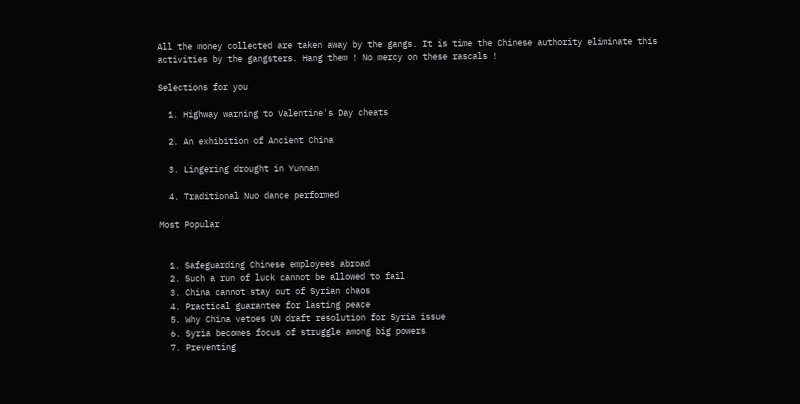All the money collected are taken away by the gangs. It is time the Chinese authority eliminate this activities by the gangsters. Hang them ! No mercy on these rascals !

Selections for you

  1. Highway warning to Valentine's Day cheats

  2. An exhibition of Ancient China

  3. Lingering drought in Yunnan

  4. Traditional Nuo dance performed

Most Popular


  1. Safeguarding Chinese employees abroad
  2. Such a run of luck cannot be allowed to fail
  3. China cannot stay out of Syrian chaos
  4. Practical guarantee for lasting peace
  5. Why China vetoes UN draft resolution for Syria issue
  6. Syria becomes focus of struggle among big powers
  7. Preventing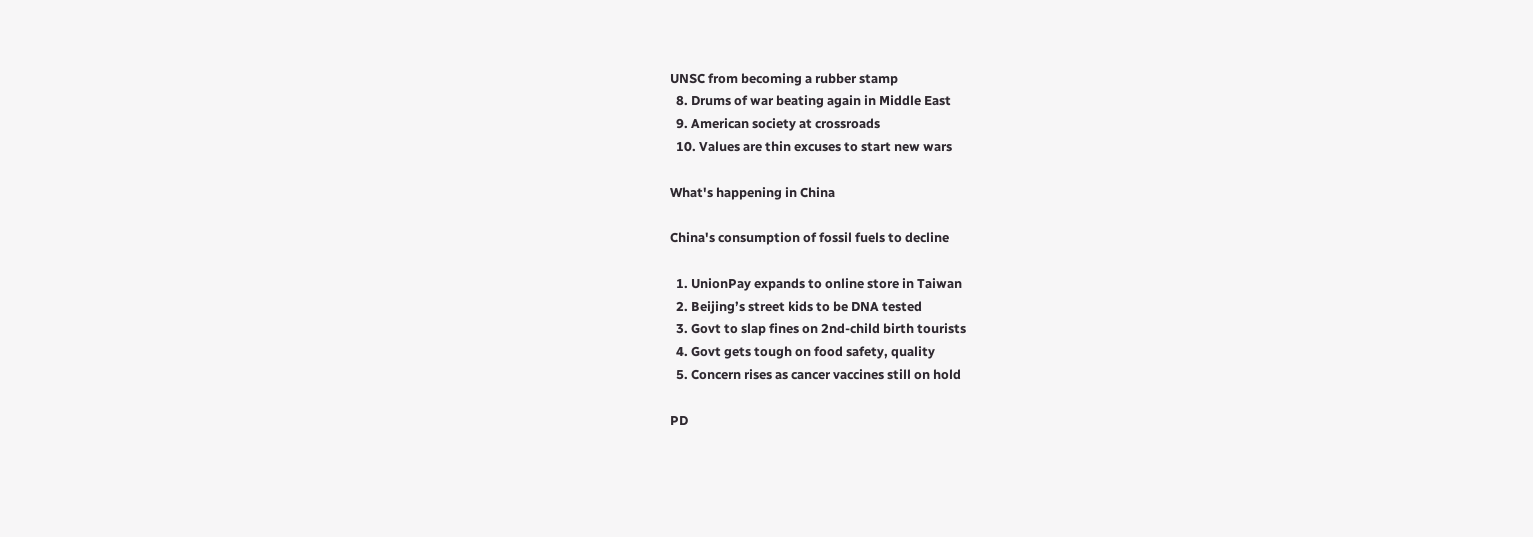UNSC from becoming a rubber stamp
  8. Drums of war beating again in Middle East
  9. American society at crossroads
  10. Values are thin excuses to start new wars

What's happening in China

China's consumption of fossil fuels to decline

  1. UnionPay expands to online store in Taiwan
  2. Beijing’s street kids to be DNA tested
  3. Govt to slap fines on 2nd-child birth tourists
  4. Govt gets tough on food safety, quality
  5. Concern rises as cancer vaccines still on hold

PD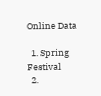Online Data

  1. Spring Festival
  2.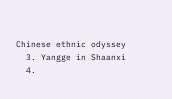Chinese ethnic odyssey
  3. Yangge in Shaanxi
  4.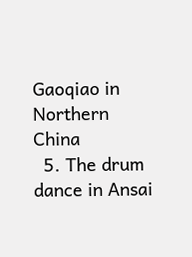Gaoqiao in Northern China
  5. The drum dance in Ansai